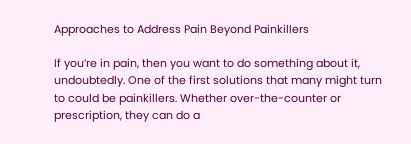Approaches to Address Pain Beyond Painkillers

If you’re in pain, then you want to do something about it, undoubtedly. One of the first solutions that many might turn to could be painkillers. Whether over-the-counter or prescription, they can do a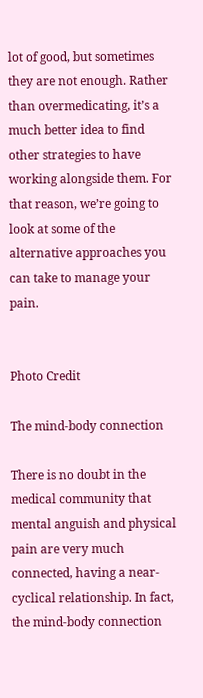lot of good, but sometimes they are not enough. Rather than overmedicating, it’s a much better idea to find other strategies to have working alongside them. For that reason, we’re going to look at some of the alternative approaches you can take to manage your pain.


Photo Credit

The mind-body connection

There is no doubt in the medical community that mental anguish and physical pain are very much connected, having a near-cyclical relationship. In fact, the mind-body connection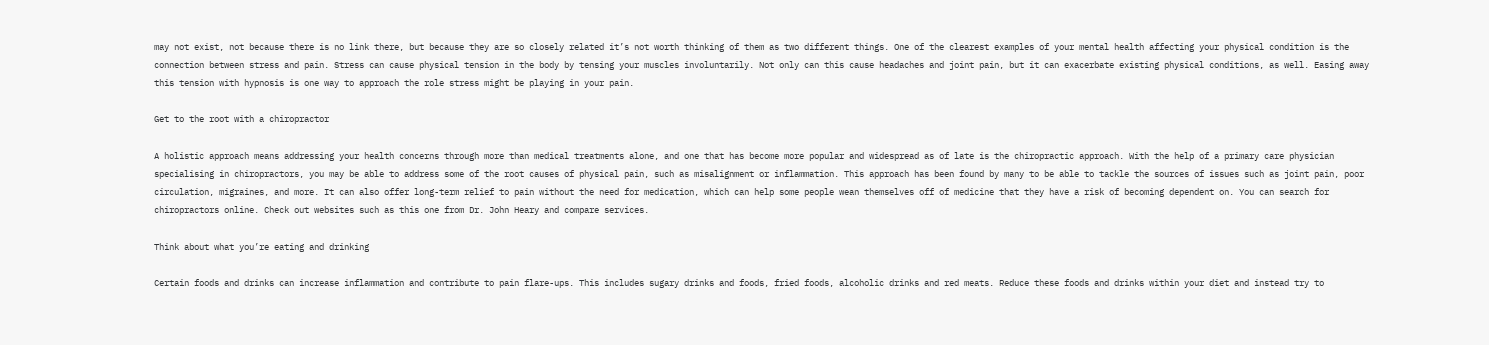may not exist, not because there is no link there, but because they are so closely related it’s not worth thinking of them as two different things. One of the clearest examples of your mental health affecting your physical condition is the connection between stress and pain. Stress can cause physical tension in the body by tensing your muscles involuntarily. Not only can this cause headaches and joint pain, but it can exacerbate existing physical conditions, as well. Easing away this tension with hypnosis is one way to approach the role stress might be playing in your pain.

Get to the root with a chiropractor

A holistic approach means addressing your health concerns through more than medical treatments alone, and one that has become more popular and widespread as of late is the chiropractic approach. With the help of a primary care physician specialising in chiropractors, you may be able to address some of the root causes of physical pain, such as misalignment or inflammation. This approach has been found by many to be able to tackle the sources of issues such as joint pain, poor circulation, migraines, and more. It can also offer long-term relief to pain without the need for medication, which can help some people wean themselves off of medicine that they have a risk of becoming dependent on. You can search for chiropractors online. Check out websites such as this one from Dr. John Heary and compare services.

Think about what you’re eating and drinking

Certain foods and drinks can increase inflammation and contribute to pain flare-ups. This includes sugary drinks and foods, fried foods, alcoholic drinks and red meats. Reduce these foods and drinks within your diet and instead try to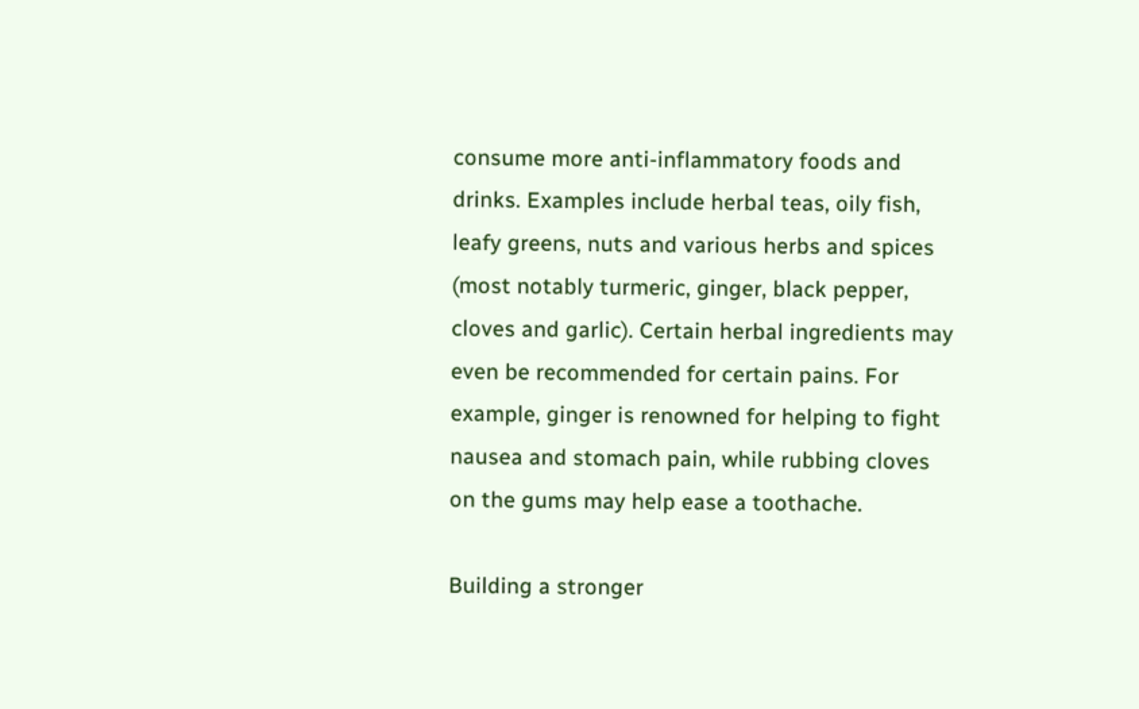consume more anti-inflammatory foods and drinks. Examples include herbal teas, oily fish, leafy greens, nuts and various herbs and spices (most notably turmeric, ginger, black pepper, cloves and garlic). Certain herbal ingredients may even be recommended for certain pains. For example, ginger is renowned for helping to fight nausea and stomach pain, while rubbing cloves on the gums may help ease a toothache.

Building a stronger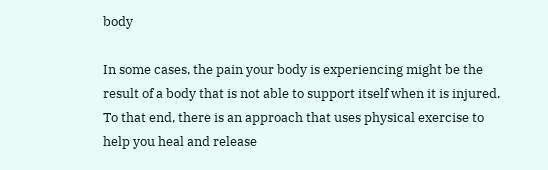body

In some cases, the pain your body is experiencing might be the result of a body that is not able to support itself when it is injured. To that end, there is an approach that uses physical exercise to help you heal and release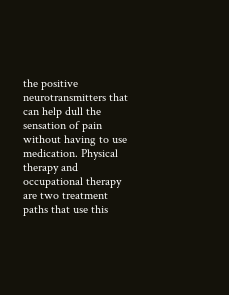the positive neurotransmitters that can help dull the sensation of pain without having to use medication. Physical therapy and occupational therapy are two treatment paths that use this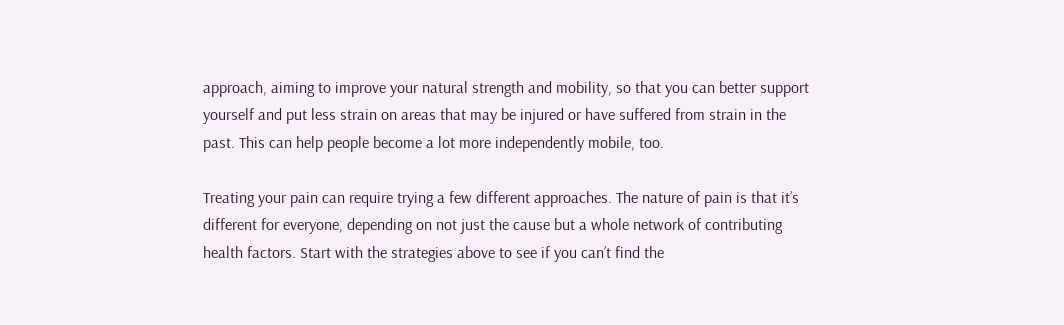approach, aiming to improve your natural strength and mobility, so that you can better support yourself and put less strain on areas that may be injured or have suffered from strain in the past. This can help people become a lot more independently mobile, too.

Treating your pain can require trying a few different approaches. The nature of pain is that it’s different for everyone, depending on not just the cause but a whole network of contributing health factors. Start with the strategies above to see if you can’t find the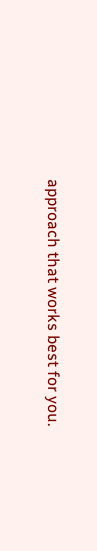approach that works best for you.